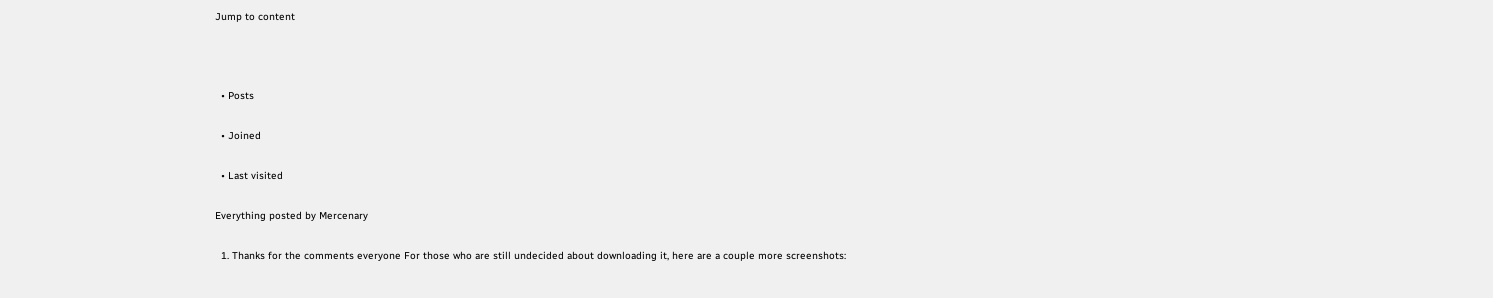Jump to content



  • Posts

  • Joined

  • Last visited

Everything posted by Mercenary

  1. Thanks for the comments everyone For those who are still undecided about downloading it, here are a couple more screenshots: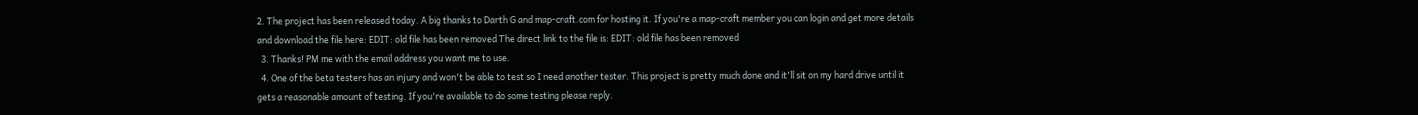2. The project has been released today. A big thanks to Darth G and map-craft.com for hosting it. If you're a map-craft member you can login and get more details and download the file here: EDIT: old file has been removed The direct link to the file is: EDIT: old file has been removed
  3. Thanks! PM me with the email address you want me to use.
  4. One of the beta testers has an injury and won't be able to test so I need another tester. This project is pretty much done and it'll sit on my hard drive until it gets a reasonable amount of testing. If you're available to do some testing please reply.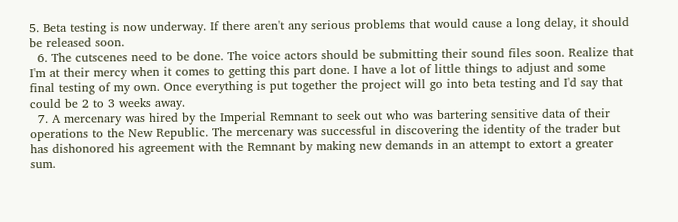5. Beta testing is now underway. If there aren't any serious problems that would cause a long delay, it should be released soon.
  6. The cutscenes need to be done. The voice actors should be submitting their sound files soon. Realize that I'm at their mercy when it comes to getting this part done. I have a lot of little things to adjust and some final testing of my own. Once everything is put together the project will go into beta testing and I'd say that could be 2 to 3 weeks away.
  7. A mercenary was hired by the Imperial Remnant to seek out who was bartering sensitive data of their operations to the New Republic. The mercenary was successful in discovering the identity of the trader but has dishonored his agreement with the Remnant by making new demands in an attempt to extort a greater sum.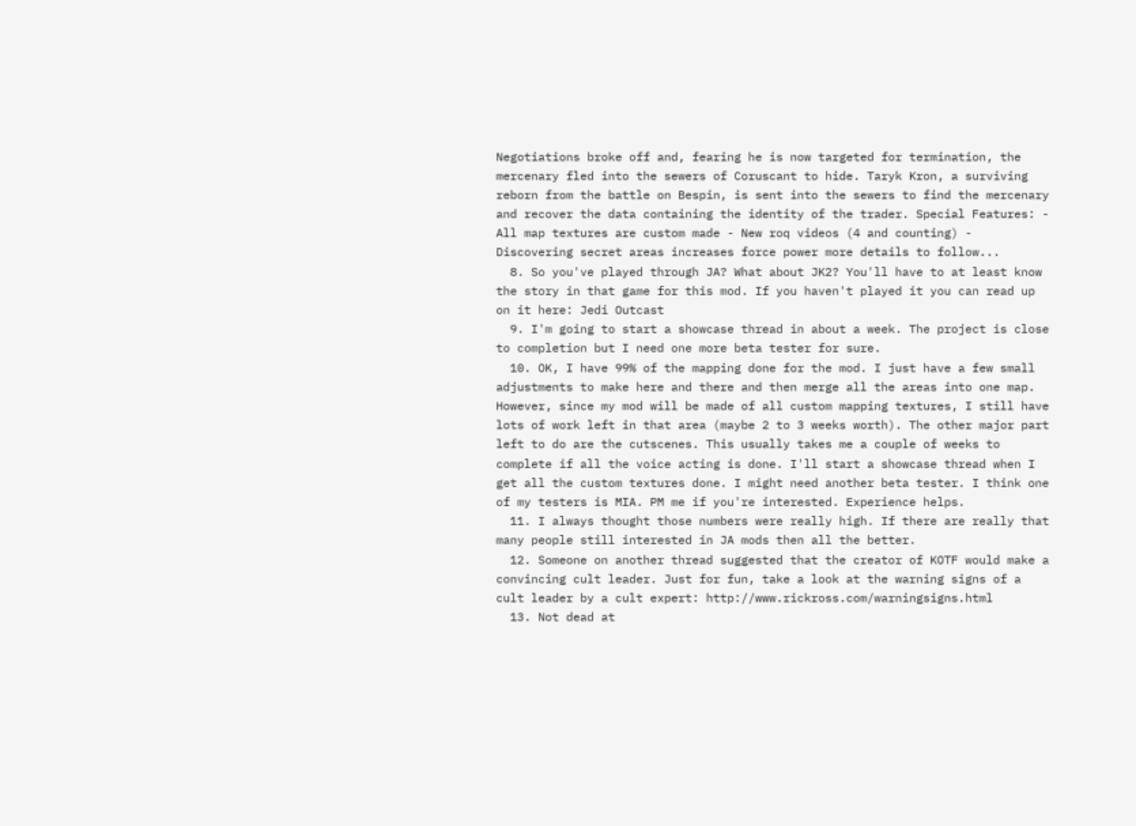Negotiations broke off and, fearing he is now targeted for termination, the mercenary fled into the sewers of Coruscant to hide. Taryk Kron, a surviving reborn from the battle on Bespin, is sent into the sewers to find the mercenary and recover the data containing the identity of the trader. Special Features: - All map textures are custom made - New roq videos (4 and counting) - Discovering secret areas increases force power more details to follow...
  8. So you've played through JA? What about JK2? You'll have to at least know the story in that game for this mod. If you haven't played it you can read up on it here: Jedi Outcast
  9. I'm going to start a showcase thread in about a week. The project is close to completion but I need one more beta tester for sure.
  10. OK, I have 99% of the mapping done for the mod. I just have a few small adjustments to make here and there and then merge all the areas into one map. However, since my mod will be made of all custom mapping textures, I still have lots of work left in that area (maybe 2 to 3 weeks worth). The other major part left to do are the cutscenes. This usually takes me a couple of weeks to complete if all the voice acting is done. I'll start a showcase thread when I get all the custom textures done. I might need another beta tester. I think one of my testers is MIA. PM me if you're interested. Experience helps.
  11. I always thought those numbers were really high. If there are really that many people still interested in JA mods then all the better.
  12. Someone on another thread suggested that the creator of KOTF would make a convincing cult leader. Just for fun, take a look at the warning signs of a cult leader by a cult expert: http://www.rickross.com/warningsigns.html
  13. Not dead at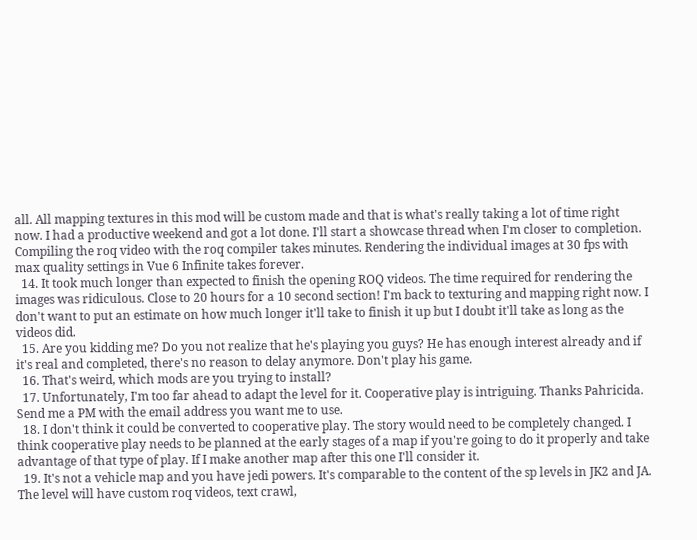all. All mapping textures in this mod will be custom made and that is what's really taking a lot of time right now. I had a productive weekend and got a lot done. I'll start a showcase thread when I'm closer to completion. Compiling the roq video with the roq compiler takes minutes. Rendering the individual images at 30 fps with max quality settings in Vue 6 Infinite takes forever.
  14. It took much longer than expected to finish the opening ROQ videos. The time required for rendering the images was ridiculous. Close to 20 hours for a 10 second section! I'm back to texturing and mapping right now. I don't want to put an estimate on how much longer it'll take to finish it up but I doubt it'll take as long as the videos did.
  15. Are you kidding me? Do you not realize that he's playing you guys? He has enough interest already and if it's real and completed, there's no reason to delay anymore. Don't play his game.
  16. That's weird, which mods are you trying to install?
  17. Unfortunately, I'm too far ahead to adapt the level for it. Cooperative play is intriguing. Thanks Pahricida. Send me a PM with the email address you want me to use.
  18. I don't think it could be converted to cooperative play. The story would need to be completely changed. I think cooperative play needs to be planned at the early stages of a map if you're going to do it properly and take advantage of that type of play. If I make another map after this one I'll consider it.
  19. It's not a vehicle map and you have jedi powers. It's comparable to the content of the sp levels in JK2 and JA. The level will have custom roq videos, text crawl,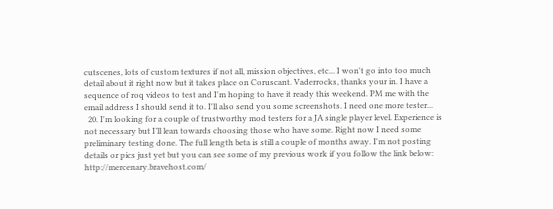cutscenes, lots of custom textures if not all, mission objectives, etc... I won't go into too much detail about it right now but it takes place on Coruscant. Vaderrocks, thanks your in. I have a sequence of roq videos to test and I'm hoping to have it ready this weekend. PM me with the email address I should send it to. I'll also send you some screenshots. I need one more tester...
  20. I'm looking for a couple of trustworthy mod testers for a JA single player level. Experience is not necessary but I’ll lean towards choosing those who have some. Right now I need some preliminary testing done. The full length beta is still a couple of months away. I'm not posting details or pics just yet but you can see some of my previous work if you follow the link below: http://mercenary.bravehost.com/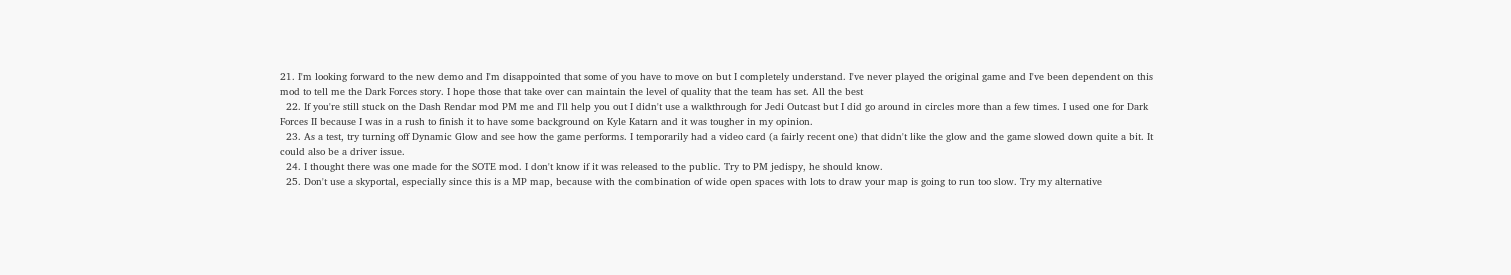21. I'm looking forward to the new demo and I'm disappointed that some of you have to move on but I completely understand. I've never played the original game and I've been dependent on this mod to tell me the Dark Forces story. I hope those that take over can maintain the level of quality that the team has set. All the best
  22. If you're still stuck on the Dash Rendar mod PM me and I'll help you out I didn't use a walkthrough for Jedi Outcast but I did go around in circles more than a few times. I used one for Dark Forces II because I was in a rush to finish it to have some background on Kyle Katarn and it was tougher in my opinion.
  23. As a test, try turning off Dynamic Glow and see how the game performs. I temporarily had a video card (a fairly recent one) that didn't like the glow and the game slowed down quite a bit. It could also be a driver issue.
  24. I thought there was one made for the SOTE mod. I don't know if it was released to the public. Try to PM jedispy, he should know.
  25. Don't use a skyportal, especially since this is a MP map, because with the combination of wide open spaces with lots to draw your map is going to run too slow. Try my alternative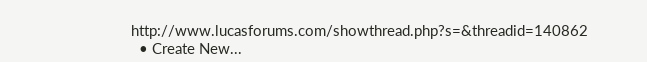http://www.lucasforums.com/showthread.php?s=&threadid=140862
  • Create New...